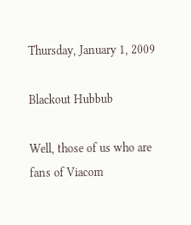Thursday, January 1, 2009

Blackout Hubbub

Well, those of us who are fans of Viacom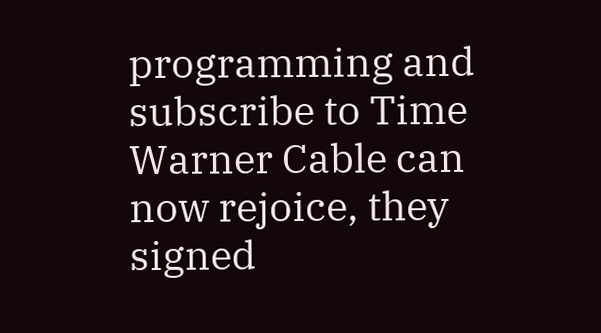programming and subscribe to Time Warner Cable can now rejoice, they signed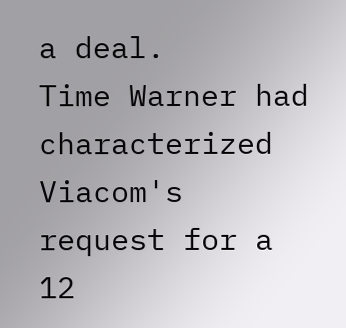a deal.
Time Warner had characterized Viacom's request for a 12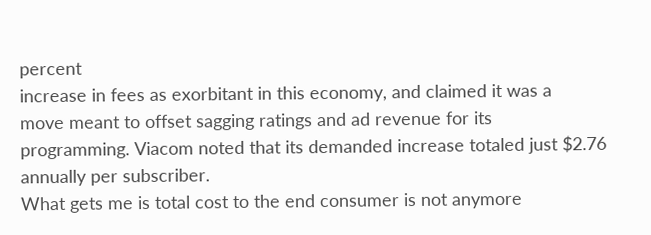percent
increase in fees as exorbitant in this economy, and claimed it was a
move meant to offset sagging ratings and ad revenue for its
programming. Viacom noted that its demanded increase totaled just $2.76
annually per subscriber.
What gets me is total cost to the end consumer is not anymore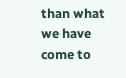than what we have come to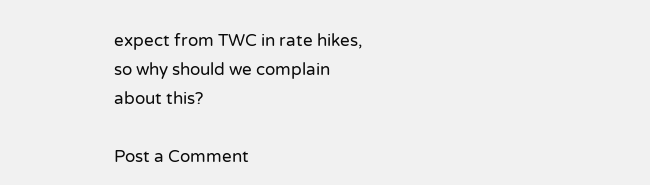expect from TWC in rate hikes, so why should we complain about this?

Post a Comment